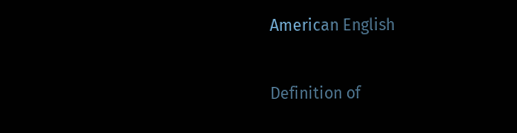American English

Definition of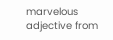marvelous adjective from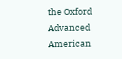the Oxford Advanced American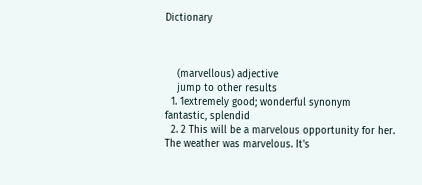Dictionary



    (marvellous) adjective
    jump to other results
  1. 1extremely good; wonderful synonym fantastic, splendid
  2. 2 This will be a marvelous opportunity for her. The weather was marvelous. It's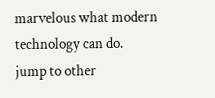marvelous what modern technology can do.
jump to other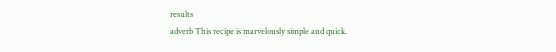results
adverb This recipe is marvelously simple and quick.